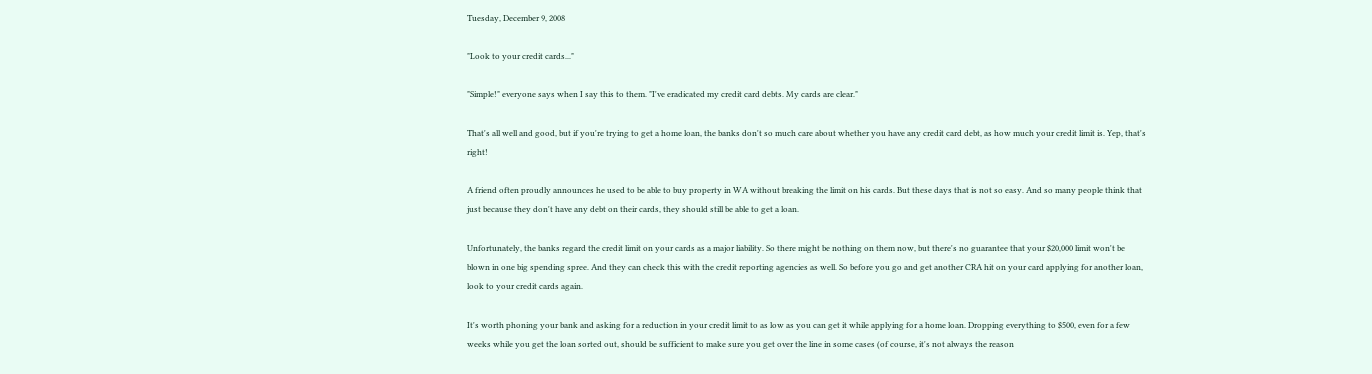Tuesday, December 9, 2008

"Look to your credit cards..."

"Simple!" everyone says when I say this to them. "I've eradicated my credit card debts. My cards are clear."

That's all well and good, but if you're trying to get a home loan, the banks don't so much care about whether you have any credit card debt, as how much your credit limit is. Yep, that's right!

A friend often proudly announces he used to be able to buy property in WA without breaking the limit on his cards. But these days that is not so easy. And so many people think that just because they don't have any debt on their cards, they should still be able to get a loan.

Unfortunately, the banks regard the credit limit on your cards as a major liability. So there might be nothing on them now, but there's no guarantee that your $20,000 limit won't be blown in one big spending spree. And they can check this with the credit reporting agencies as well. So before you go and get another CRA hit on your card applying for another loan, look to your credit cards again.

It's worth phoning your bank and asking for a reduction in your credit limit to as low as you can get it while applying for a home loan. Dropping everything to $500, even for a few weeks while you get the loan sorted out, should be sufficient to make sure you get over the line in some cases (of course, it's not always the reason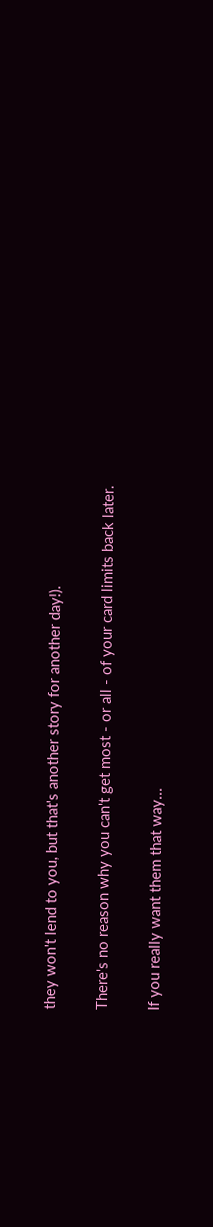they won't lend to you, but that's another story for another day!).

There's no reason why you can't get most - or all - of your card limits back later.

If you really want them that way...